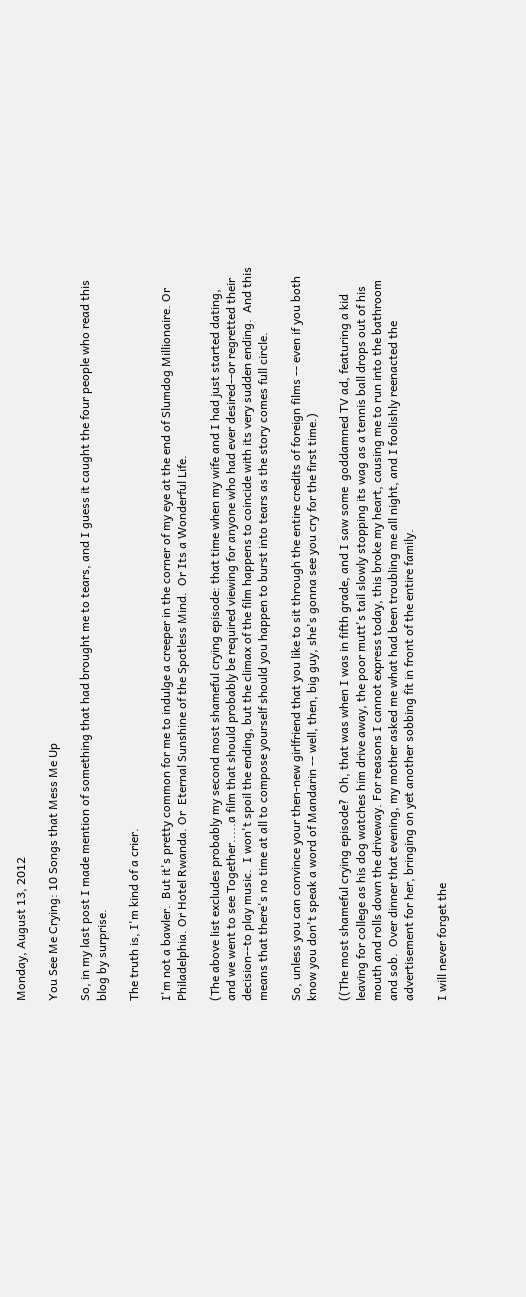Monday, August 13, 2012

You See Me Crying: 10 Songs that Mess Me Up

So, in my last post I made mention of something that had brought me to tears, and I guess it caught the four people who read this blog by surprise.

The truth is, I'm kind of a crier.

I'm not a bawler.  But it's pretty common for me to indulge a creeper in the corner of my eye at the end of Slumdog Millionaire. Or Philadelphia. Or Hotel Rwanda. Or  Eternal Sunshine of the Spotless Mind.  Or Its a Wonderful Life.

(The above list excludes probably my second most shameful crying episode: that time when my wife and I had just started dating, and we went to see Together.....a film that should probably be required viewing for anyone who had ever desired--or regretted their decision--to play music.  I won't spoil the ending, but the climax of the film happens to coincide with its very sudden ending.  And this means that there's no time at all to compose yourself should you happen to burst into tears as the story comes full circle.

So, unless you can convince your then-new girlfriend that you like to sit through the entire credits of foreign films -- even if you both know you don't speak a word of Mandarin -- well, then, big guy, she's gonna see you cry for the first time.)

((The most shameful crying episode?  Oh, that was when I was in fifth grade, and I saw some  goddamned TV ad, featuring a kid leaving for college as his dog watches him drive away, the poor mutt's tail slowly stopping its wag as a tennis ball drops out of his mouth and rolls down the driveway. For reasons I cannot express today, this broke my heart, causing me to run into the bathroom and sob.  Over dinner that evening, my mother asked me what had been troubling me all night, and I foolishly reenacted the advertisement for her, bringing on yet another sobbing fit in front of the entire family.

I will never forget the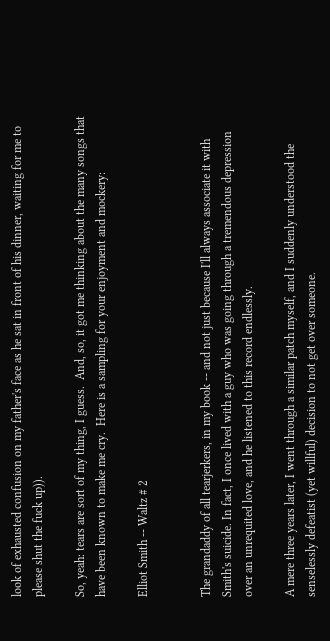look of exhausted confusion on my father's face as he sat in front of his dinner, waiting for me to please shut the fuck up)).

So, yeah: tears are sort of my thing, I guess.  And, so, it got me thinking about the many songs that have been known to make me cry.  Here is a sampling for your enjoyment and mockery:

Elliot Smith -- Waltz # 2


The grandaddy of all tearjerkers, in my book -- and not just because I'll always associate it with Smith's suicide. In fact, I once lived with a guy who was going through a tremendous depression over an unrequited love, and he listened to this record endlessly.

A mere three years later, I went through a similar patch myself, and I suddenly understood the senselessly defeatist (yet willful) decision to not get over someone.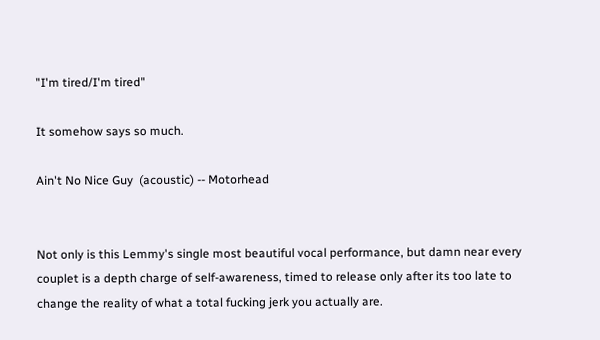"I'm tired/I'm tired"

It somehow says so much.

Ain't No Nice Guy  (acoustic) -- Motorhead


Not only is this Lemmy's single most beautiful vocal performance, but damn near every couplet is a depth charge of self-awareness, timed to release only after its too late to change the reality of what a total fucking jerk you actually are.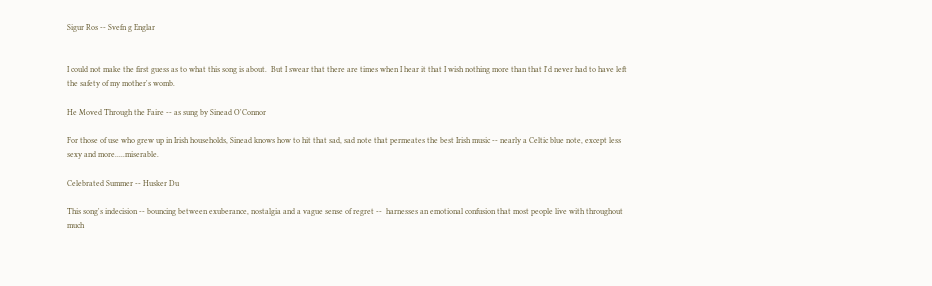Sigur Ros -- Svefn g Englar


I could not make the first guess as to what this song is about.  But I swear that there are times when I hear it that I wish nothing more than that I'd never had to have left the safety of my mother's womb.

He Moved Through the Faire -- as sung by Sinead O'Connor

For those of use who grew up in Irish households, Sinead knows how to hit that sad, sad note that permeates the best Irish music -- nearly a Celtic blue note, except less sexy and more.....miserable.

Celebrated Summer -- Husker Du

This song's indecision -- bouncing between exuberance, nostalgia and a vague sense of regret --  harnesses an emotional confusion that most people live with throughout much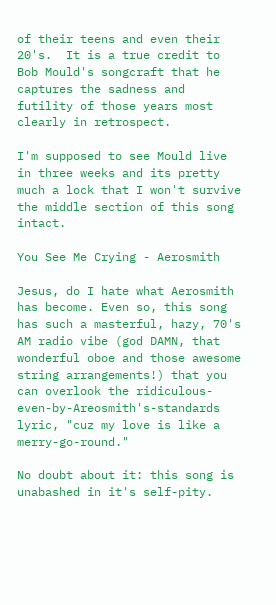of their teens and even their 20's.  It is a true credit to Bob Mould's songcraft that he captures the sadness and futility of those years most clearly in retrospect.

I'm supposed to see Mould live in three weeks and its pretty much a lock that I won't survive the middle section of this song intact.

You See Me Crying - Aerosmith

Jesus, do I hate what Aerosmith has become. Even so, this song has such a masterful, hazy, 70's AM radio vibe (god DAMN, that wonderful oboe and those awesome string arrangements!) that you can overlook the ridiculous-even-by-Areosmith's-standards lyric, "cuz my love is like a merry-go-round."

No doubt about it: this song is unabashed in it's self-pity.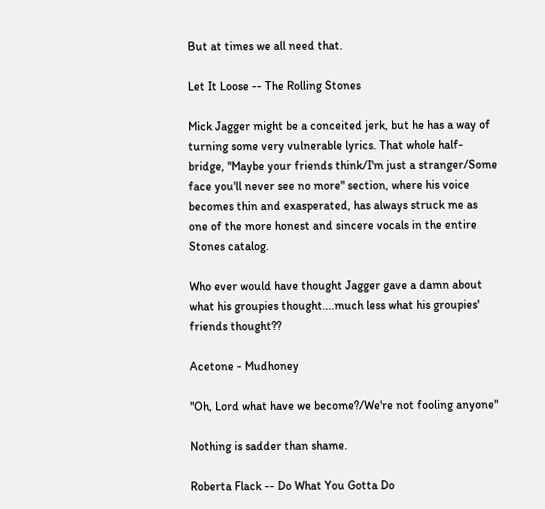But at times we all need that.

Let It Loose -- The Rolling Stones

Mick Jagger might be a conceited jerk, but he has a way of turning some very vulnerable lyrics. That whole half-bridge, "Maybe your friends think/I'm just a stranger/Some face you'll never see no more" section, where his voice becomes thin and exasperated, has always struck me as one of the more honest and sincere vocals in the entire Stones catalog.

Who ever would have thought Jagger gave a damn about what his groupies thought....much less what his groupies' friends thought??

Acetone - Mudhoney

"Oh, Lord what have we become?/We're not fooling anyone"

Nothing is sadder than shame.

Roberta Flack -- Do What You Gotta Do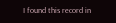I found this record in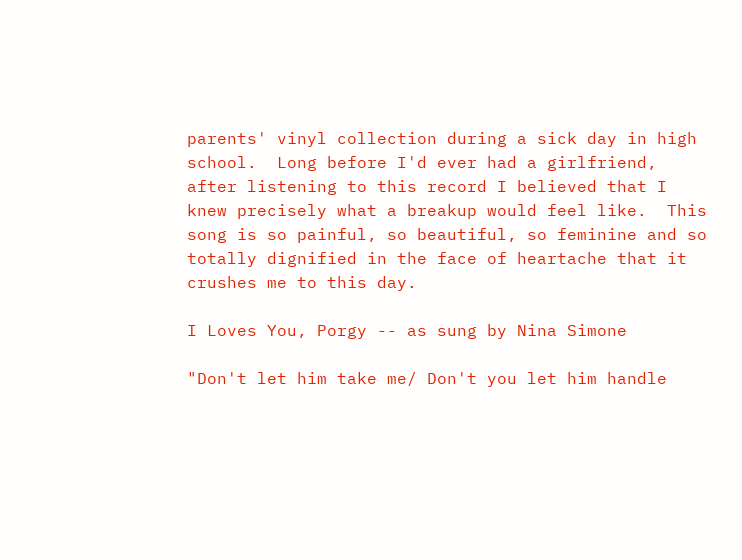parents' vinyl collection during a sick day in high school.  Long before I'd ever had a girlfriend, after listening to this record I believed that I knew precisely what a breakup would feel like.  This song is so painful, so beautiful, so feminine and so totally dignified in the face of heartache that it crushes me to this day.

I Loves You, Porgy -- as sung by Nina Simone

"Don't let him take me/ Don't you let him handle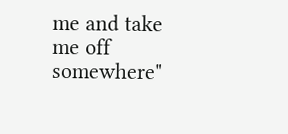me and take me off somewhere"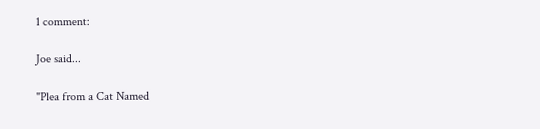1 comment:

Joe said...

"Plea from a Cat Named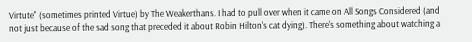Virtute" (sometimes printed Virtue) by The Weakerthans. I had to pull over when it came on All Songs Considered (and not just because of the sad song that preceded it about Robin Hilton's cat dying). There's something about watching a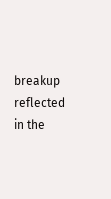breakup reflected in the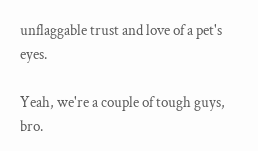unflaggable trust and love of a pet's eyes.

Yeah, we're a couple of tough guys, bro.